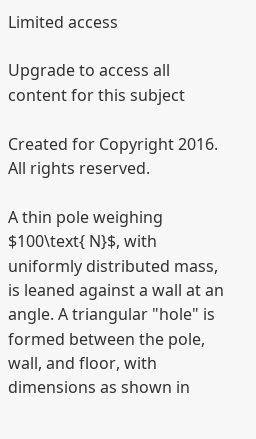Limited access

Upgrade to access all content for this subject

Created for Copyright 2016. All rights reserved.

A thin pole weighing $100\text{ N}$, with uniformly distributed mass, is leaned against a wall at an angle. A triangular "hole" is formed between the pole, wall, and floor, with dimensions as shown in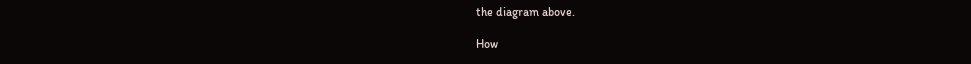the diagram above.

How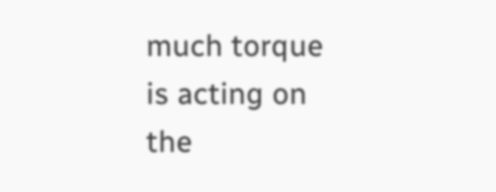much torque is acting on the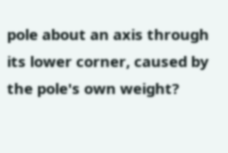pole about an axis through its lower corner, caused by the pole's own weight?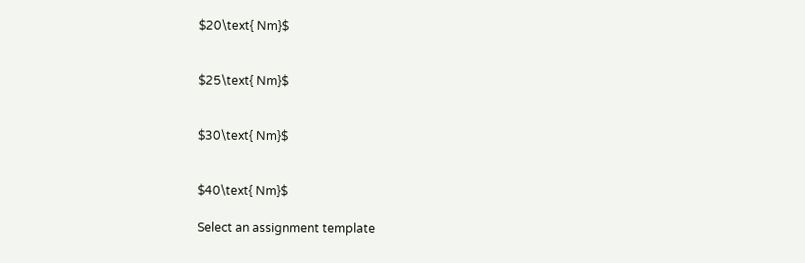$20\text{ Nm}$


$25\text{ Nm}$


$30\text{ Nm}$


$40\text{ Nm}$

Select an assignment template